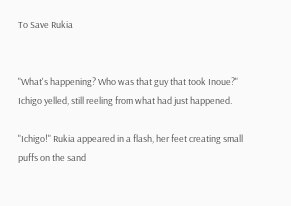To Save Rukia


"What's happening? Who was that guy that took Inoue?" Ichigo yelled, still reeling from what had just happened.

"Ichigo!" Rukia appeared in a flash, her feet creating small puffs on the sand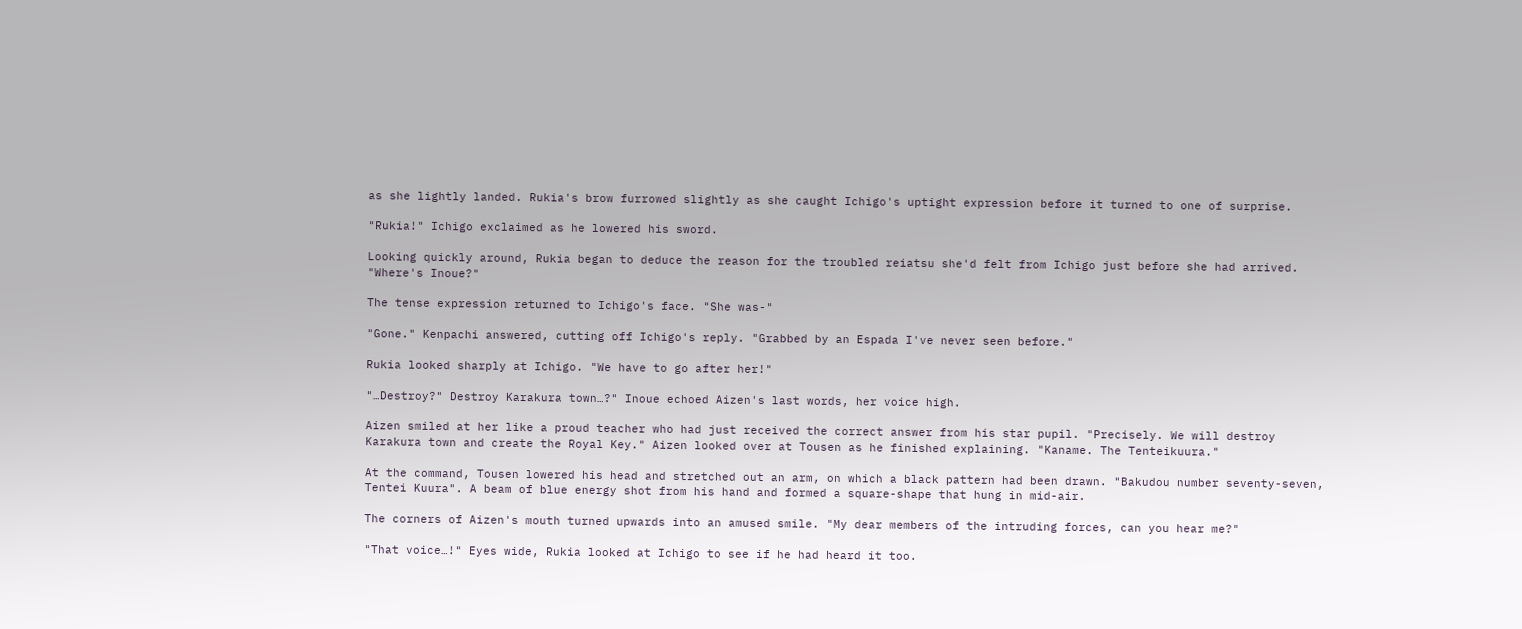as she lightly landed. Rukia's brow furrowed slightly as she caught Ichigo's uptight expression before it turned to one of surprise.

"Rukia!" Ichigo exclaimed as he lowered his sword.

Looking quickly around, Rukia began to deduce the reason for the troubled reiatsu she'd felt from Ichigo just before she had arrived. "Where's Inoue?"

The tense expression returned to Ichigo's face. "She was-"

"Gone." Kenpachi answered, cutting off Ichigo's reply. "Grabbed by an Espada I've never seen before."

Rukia looked sharply at Ichigo. "We have to go after her!"

"…Destroy?" Destroy Karakura town…?" Inoue echoed Aizen's last words, her voice high.

Aizen smiled at her like a proud teacher who had just received the correct answer from his star pupil. "Precisely. We will destroy Karakura town and create the Royal Key." Aizen looked over at Tousen as he finished explaining. "Kaname. The Tenteikuura."

At the command, Tousen lowered his head and stretched out an arm, on which a black pattern had been drawn. "Bakudou number seventy-seven, Tentei Kuura". A beam of blue energy shot from his hand and formed a square-shape that hung in mid-air.

The corners of Aizen's mouth turned upwards into an amused smile. "My dear members of the intruding forces, can you hear me?"

"That voice…!" Eyes wide, Rukia looked at Ichigo to see if he had heard it too.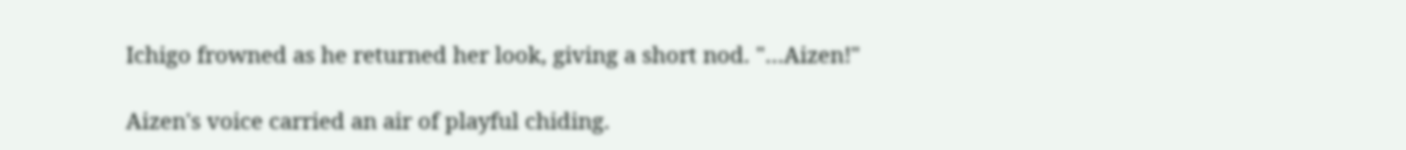Ichigo frowned as he returned her look, giving a short nod. "…Aizen!"

Aizen's voice carried an air of playful chiding.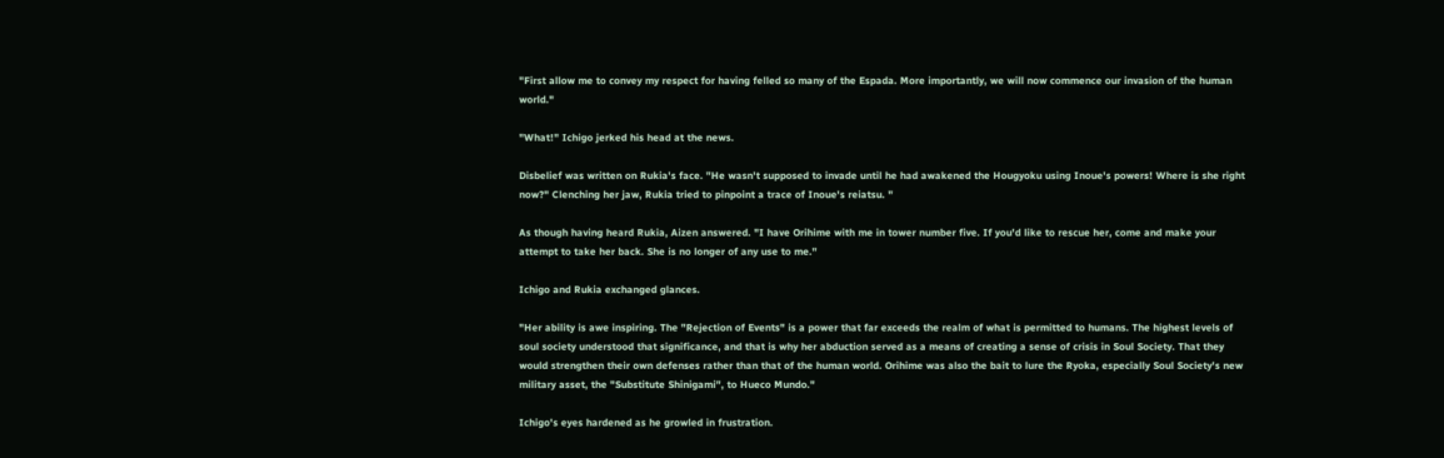"First allow me to convey my respect for having felled so many of the Espada. More importantly, we will now commence our invasion of the human world."

"What!" Ichigo jerked his head at the news.

Disbelief was written on Rukia's face. "He wasn't supposed to invade until he had awakened the Hougyoku using Inoue's powers! Where is she right now?" Clenching her jaw, Rukia tried to pinpoint a trace of Inoue's reiatsu. "

As though having heard Rukia, Aizen answered. "I have Orihime with me in tower number five. If you'd like to rescue her, come and make your attempt to take her back. She is no longer of any use to me."

Ichigo and Rukia exchanged glances.

"Her ability is awe inspiring. The "Rejection of Events" is a power that far exceeds the realm of what is permitted to humans. The highest levels of soul society understood that significance, and that is why her abduction served as a means of creating a sense of crisis in Soul Society. That they would strengthen their own defenses rather than that of the human world. Orihime was also the bait to lure the Ryoka, especially Soul Society's new military asset, the "Substitute Shinigami", to Hueco Mundo."

Ichigo's eyes hardened as he growled in frustration.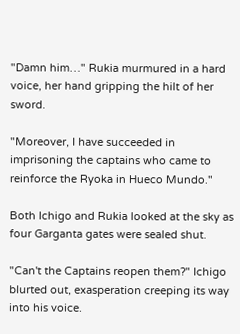"Damn him…" Rukia murmured in a hard voice, her hand gripping the hilt of her sword.

"Moreover, I have succeeded in imprisoning the captains who came to reinforce the Ryoka in Hueco Mundo."

Both Ichigo and Rukia looked at the sky as four Garganta gates were sealed shut.

"Can't the Captains reopen them?" Ichigo blurted out, exasperation creeping its way into his voice.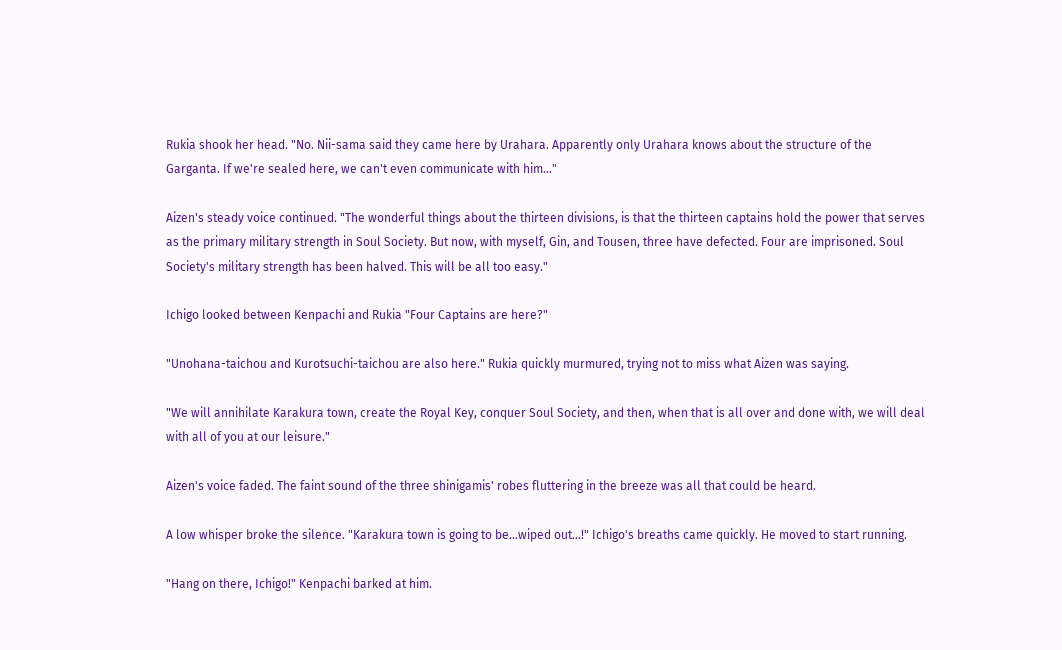Rukia shook her head. "No. Nii-sama said they came here by Urahara. Apparently only Urahara knows about the structure of the Garganta. If we're sealed here, we can't even communicate with him…"

Aizen's steady voice continued. "The wonderful things about the thirteen divisions, is that the thirteen captains hold the power that serves as the primary military strength in Soul Society. But now, with myself, Gin, and Tousen, three have defected. Four are imprisoned. Soul Society's military strength has been halved. This will be all too easy."

Ichigo looked between Kenpachi and Rukia "Four Captains are here?"

"Unohana-taichou and Kurotsuchi-taichou are also here." Rukia quickly murmured, trying not to miss what Aizen was saying.

"We will annihilate Karakura town, create the Royal Key, conquer Soul Society, and then, when that is all over and done with, we will deal with all of you at our leisure."

Aizen's voice faded. The faint sound of the three shinigamis' robes fluttering in the breeze was all that could be heard.

A low whisper broke the silence. "Karakura town is going to be…wiped out…!" Ichigo's breaths came quickly. He moved to start running.

"Hang on there, Ichigo!" Kenpachi barked at him.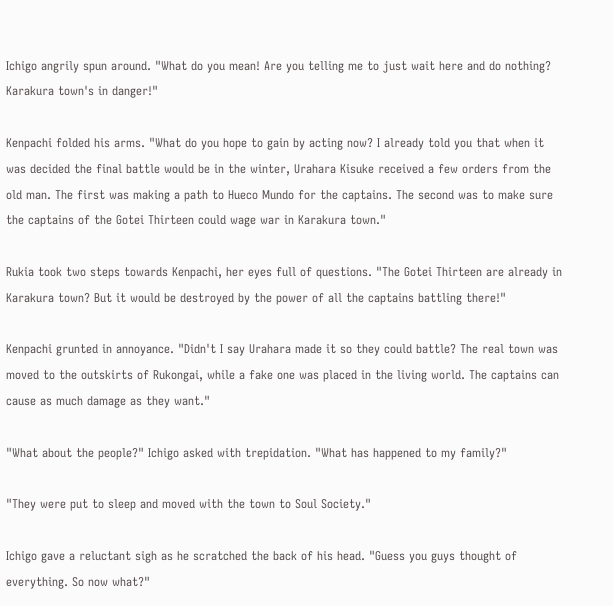Ichigo angrily spun around. "What do you mean! Are you telling me to just wait here and do nothing? Karakura town's in danger!"

Kenpachi folded his arms. "What do you hope to gain by acting now? I already told you that when it was decided the final battle would be in the winter, Urahara Kisuke received a few orders from the old man. The first was making a path to Hueco Mundo for the captains. The second was to make sure the captains of the Gotei Thirteen could wage war in Karakura town."

Rukia took two steps towards Kenpachi, her eyes full of questions. "The Gotei Thirteen are already in Karakura town? But it would be destroyed by the power of all the captains battling there!"

Kenpachi grunted in annoyance. "Didn't I say Urahara made it so they could battle? The real town was moved to the outskirts of Rukongai, while a fake one was placed in the living world. The captains can cause as much damage as they want."

"What about the people?" Ichigo asked with trepidation. "What has happened to my family?"

"They were put to sleep and moved with the town to Soul Society."

Ichigo gave a reluctant sigh as he scratched the back of his head. "Guess you guys thought of everything. So now what?"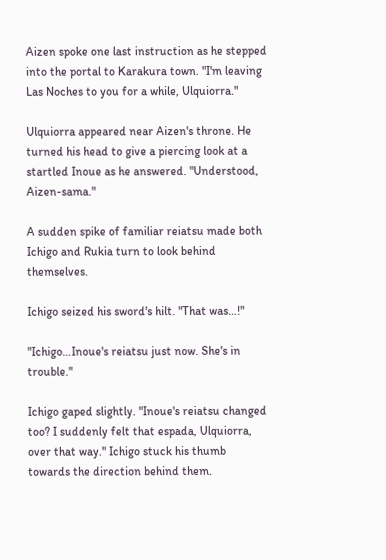Aizen spoke one last instruction as he stepped into the portal to Karakura town. "I'm leaving Las Noches to you for a while, Ulquiorra."

Ulquiorra appeared near Aizen's throne. He turned his head to give a piercing look at a startled Inoue as he answered. "Understood, Aizen-sama."

A sudden spike of familiar reiatsu made both Ichigo and Rukia turn to look behind themselves.

Ichigo seized his sword's hilt. "That was…!"

"Ichigo…Inoue's reiatsu just now. She's in trouble."

Ichigo gaped slightly. "Inoue's reiatsu changed too? I suddenly felt that espada, Ulquiorra, over that way." Ichigo stuck his thumb towards the direction behind them.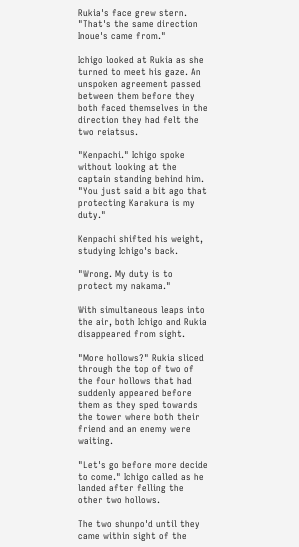Rukia's face grew stern. "That's the same direction Inoue's came from."

Ichigo looked at Rukia as she turned to meet his gaze. An unspoken agreement passed between them before they both faced themselves in the direction they had felt the two reiatsus.

"Kenpachi." Ichigo spoke without looking at the captain standing behind him. "You just said a bit ago that protecting Karakura is my duty."

Kenpachi shifted his weight, studying Ichigo's back.

"Wrong. My duty is to protect my nakama."

With simultaneous leaps into the air, both Ichigo and Rukia disappeared from sight.

"More hollows?" Rukia sliced through the top of two of the four hollows that had suddenly appeared before them as they sped towards the tower where both their friend and an enemy were waiting.

"Let's go before more decide to come." Ichigo called as he landed after felling the other two hollows.

The two shunpo'd until they came within sight of the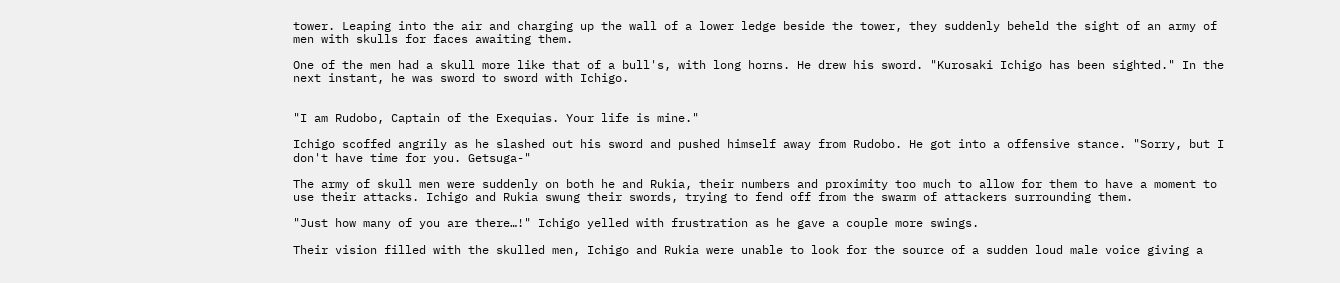tower. Leaping into the air and charging up the wall of a lower ledge beside the tower, they suddenly beheld the sight of an army of men with skulls for faces awaiting them.

One of the men had a skull more like that of a bull's, with long horns. He drew his sword. "Kurosaki Ichigo has been sighted." In the next instant, he was sword to sword with Ichigo.


"I am Rudobo, Captain of the Exequias. Your life is mine."

Ichigo scoffed angrily as he slashed out his sword and pushed himself away from Rudobo. He got into a offensive stance. "Sorry, but I don't have time for you. Getsuga-"

The army of skull men were suddenly on both he and Rukia, their numbers and proximity too much to allow for them to have a moment to use their attacks. Ichigo and Rukia swung their swords, trying to fend off from the swarm of attackers surrounding them.

"Just how many of you are there…!" Ichigo yelled with frustration as he gave a couple more swings.

Their vision filled with the skulled men, Ichigo and Rukia were unable to look for the source of a sudden loud male voice giving a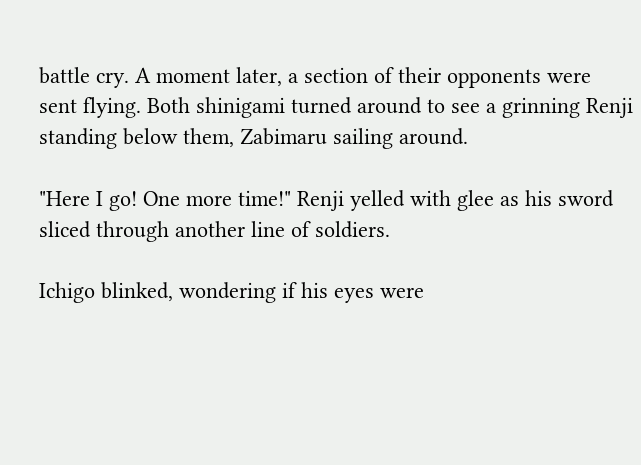battle cry. A moment later, a section of their opponents were sent flying. Both shinigami turned around to see a grinning Renji standing below them, Zabimaru sailing around.

"Here I go! One more time!" Renji yelled with glee as his sword sliced through another line of soldiers.

Ichigo blinked, wondering if his eyes were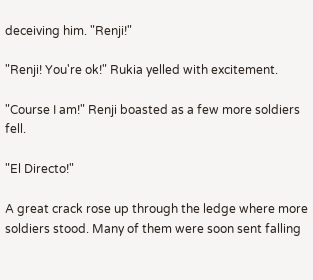deceiving him. "Renji!"

"Renji! You're ok!" Rukia yelled with excitement.

"Course I am!" Renji boasted as a few more soldiers fell.

"El Directo!"

A great crack rose up through the ledge where more soldiers stood. Many of them were soon sent falling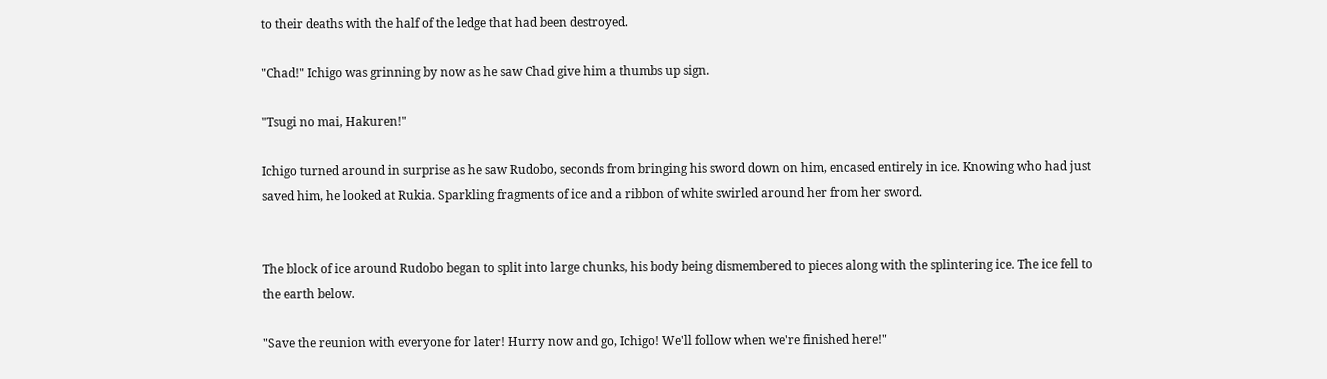to their deaths with the half of the ledge that had been destroyed.

"Chad!" Ichigo was grinning by now as he saw Chad give him a thumbs up sign.

"Tsugi no mai, Hakuren!"

Ichigo turned around in surprise as he saw Rudobo, seconds from bringing his sword down on him, encased entirely in ice. Knowing who had just saved him, he looked at Rukia. Sparkling fragments of ice and a ribbon of white swirled around her from her sword.


The block of ice around Rudobo began to split into large chunks, his body being dismembered to pieces along with the splintering ice. The ice fell to the earth below.

"Save the reunion with everyone for later! Hurry now and go, Ichigo! We'll follow when we're finished here!"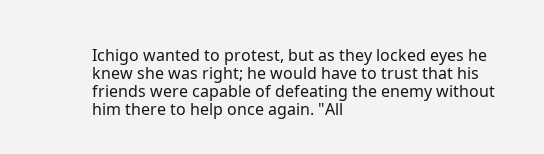Ichigo wanted to protest, but as they locked eyes he knew she was right; he would have to trust that his friends were capable of defeating the enemy without him there to help once again. "All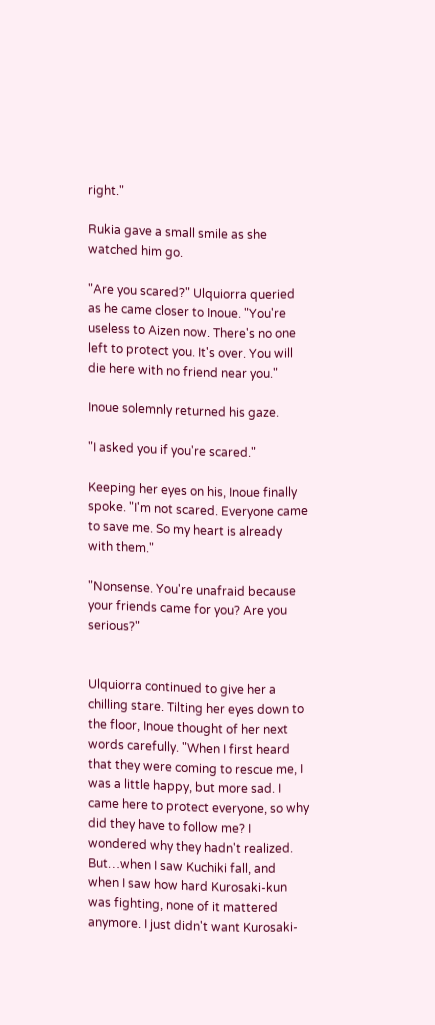right."

Rukia gave a small smile as she watched him go.

"Are you scared?" Ulquiorra queried as he came closer to Inoue. "You're useless to Aizen now. There's no one left to protect you. It's over. You will die here with no friend near you."

Inoue solemnly returned his gaze.

"I asked you if you're scared."

Keeping her eyes on his, Inoue finally spoke. "I'm not scared. Everyone came to save me. So my heart is already with them."

"Nonsense. You're unafraid because your friends came for you? Are you serious?"


Ulquiorra continued to give her a chilling stare. Tilting her eyes down to the floor, Inoue thought of her next words carefully. "When I first heard that they were coming to rescue me, I was a little happy, but more sad. I came here to protect everyone, so why did they have to follow me? I wondered why they hadn't realized. But…when I saw Kuchiki fall, and when I saw how hard Kurosaki-kun was fighting, none of it mattered anymore. I just didn't want Kurosaki-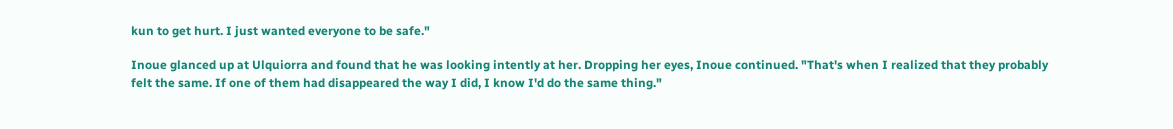kun to get hurt. I just wanted everyone to be safe."

Inoue glanced up at Ulquiorra and found that he was looking intently at her. Dropping her eyes, Inoue continued. "That's when I realized that they probably felt the same. If one of them had disappeared the way I did, I know I'd do the same thing."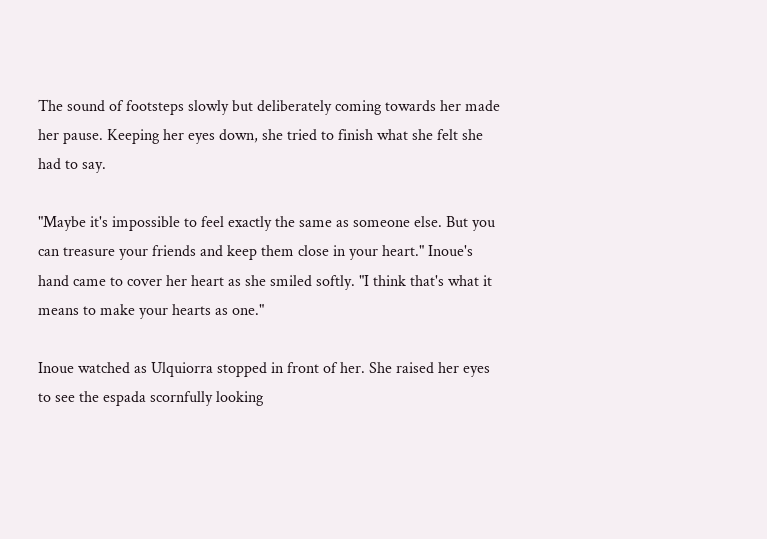The sound of footsteps slowly but deliberately coming towards her made her pause. Keeping her eyes down, she tried to finish what she felt she had to say.

"Maybe it's impossible to feel exactly the same as someone else. But you can treasure your friends and keep them close in your heart." Inoue's hand came to cover her heart as she smiled softly. "I think that's what it means to make your hearts as one."

Inoue watched as Ulquiorra stopped in front of her. She raised her eyes to see the espada scornfully looking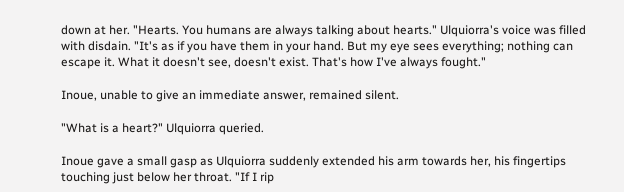down at her. "Hearts. You humans are always talking about hearts." Ulquiorra's voice was filled with disdain. "It's as if you have them in your hand. But my eye sees everything; nothing can escape it. What it doesn't see, doesn't exist. That's how I've always fought."

Inoue, unable to give an immediate answer, remained silent.

"What is a heart?" Ulquiorra queried.

Inoue gave a small gasp as Ulquiorra suddenly extended his arm towards her, his fingertips touching just below her throat. "If I rip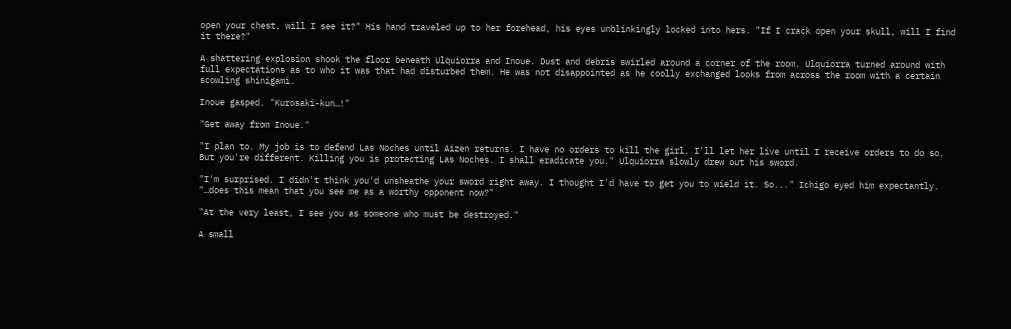open your chest, will I see it?" His hand traveled up to her forehead, his eyes unblinkingly locked into hers. "If I crack open your skull, will I find it there?"

A shattering explosion shook the floor beneath Ulquiorra and Inoue. Dust and debris swirled around a corner of the room. Ulquiorra turned around with full expectations as to who it was that had disturbed them. He was not disappointed as he coolly exchanged looks from across the room with a certain scowling shinigami.

Inoue gasped. "Kurosaki-kun…!"

"Get away from Inoue."

"I plan to. My job is to defend Las Noches until Aizen returns. I have no orders to kill the girl. I'll let her live until I receive orders to do so. But you're different. Killing you is protecting Las Noches. I shall eradicate you." Ulquiorra slowly drew out his sword.

"I'm surprised. I didn't think you'd unsheathe your sword right away. I thought I'd have to get you to wield it. So..." Ichigo eyed him expectantly. "…does this mean that you see me as a worthy opponent now?"

"At the very least, I see you as someone who must be destroyed."

A small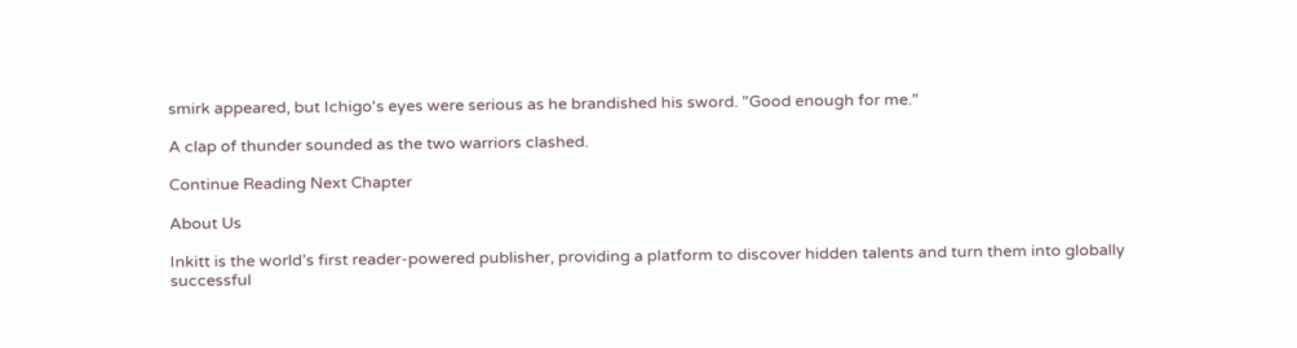smirk appeared, but Ichigo's eyes were serious as he brandished his sword. "Good enough for me."

A clap of thunder sounded as the two warriors clashed.

Continue Reading Next Chapter

About Us

Inkitt is the world’s first reader-powered publisher, providing a platform to discover hidden talents and turn them into globally successful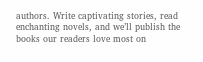authors. Write captivating stories, read enchanting novels, and we’ll publish the books our readers love most on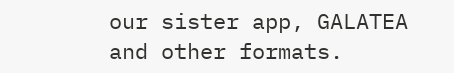our sister app, GALATEA and other formats.